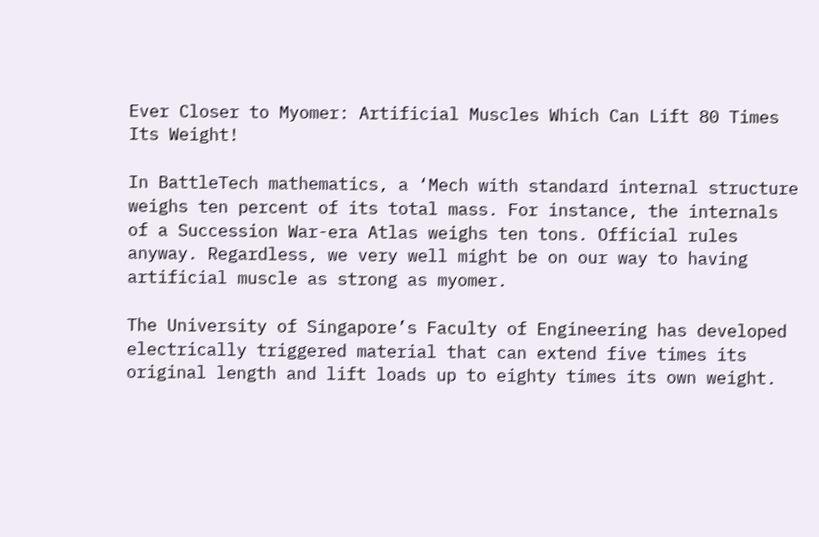Ever Closer to Myomer: Artificial Muscles Which Can Lift 80 Times Its Weight!

In BattleTech mathematics, a ‘Mech with standard internal structure weighs ten percent of its total mass. For instance, the internals of a Succession War-era Atlas weighs ten tons. Official rules anyway. Regardless, we very well might be on our way to having artificial muscle as strong as myomer.

The University of Singapore’s Faculty of Engineering has developed electrically triggered material that can extend five times its original length and lift loads up to eighty times its own weight.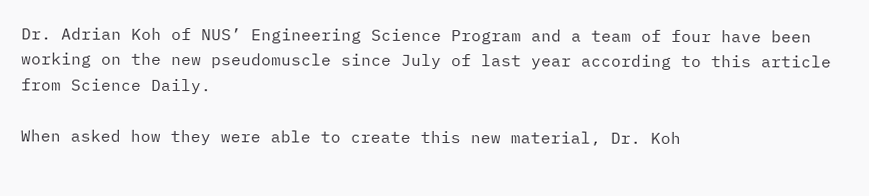Dr. Adrian Koh of NUS’ Engineering Science Program and a team of four have been working on the new pseudomuscle since July of last year according to this article from Science Daily.

When asked how they were able to create this new material, Dr. Koh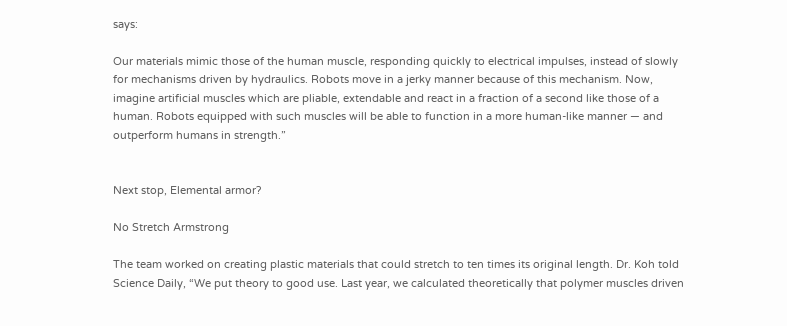says:

Our materials mimic those of the human muscle, responding quickly to electrical impulses, instead of slowly for mechanisms driven by hydraulics. Robots move in a jerky manner because of this mechanism. Now, imagine artificial muscles which are pliable, extendable and react in a fraction of a second like those of a human. Robots equipped with such muscles will be able to function in a more human-like manner — and outperform humans in strength.”


Next stop, Elemental armor?

No Stretch Armstrong

The team worked on creating plastic materials that could stretch to ten times its original length. Dr. Koh told Science Daily, “We put theory to good use. Last year, we calculated theoretically that polymer muscles driven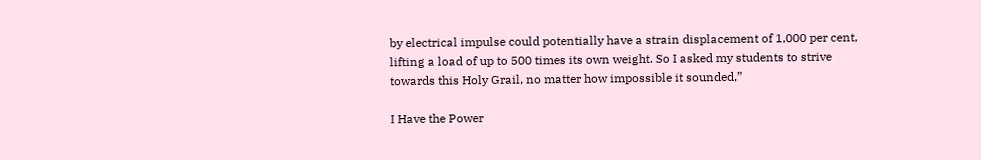by electrical impulse could potentially have a strain displacement of 1,000 per cent, lifting a load of up to 500 times its own weight. So I asked my students to strive towards this Holy Grail, no matter how impossible it sounded,”

I Have the Power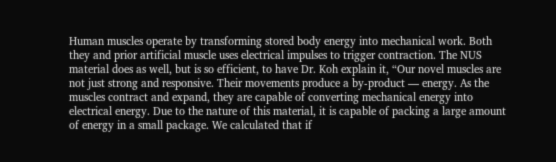Human muscles operate by transforming stored body energy into mechanical work. Both they and prior artificial muscle uses electrical impulses to trigger contraction. The NUS material does as well, but is so efficient, to have Dr. Koh explain it, “Our novel muscles are not just strong and responsive. Their movements produce a by-product — energy. As the muscles contract and expand, they are capable of converting mechanical energy into electrical energy. Due to the nature of this material, it is capable of packing a large amount of energy in a small package. We calculated that if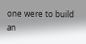one were to build an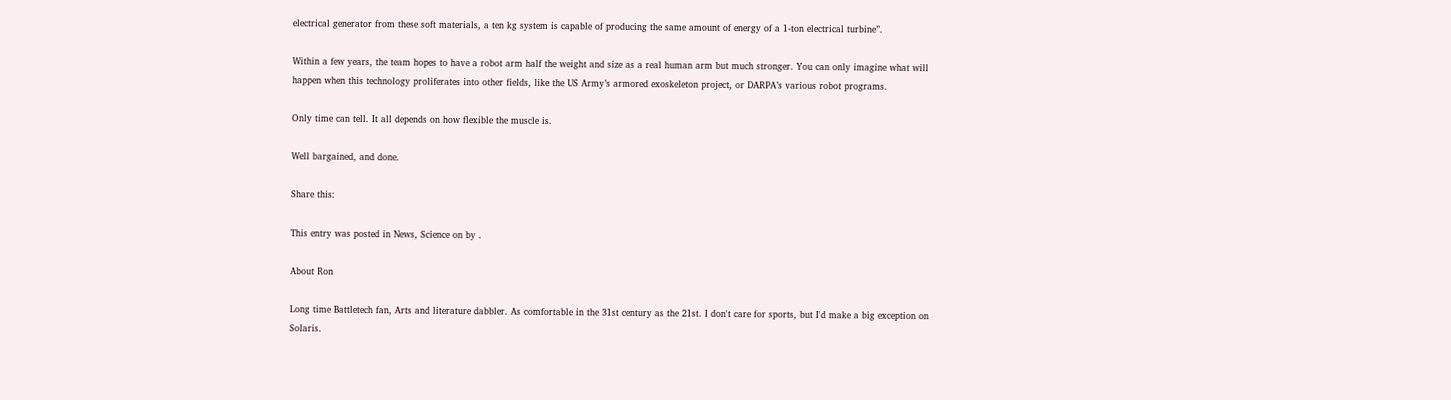electrical generator from these soft materials, a ten kg system is capable of producing the same amount of energy of a 1-ton electrical turbine”.

Within a few years, the team hopes to have a robot arm half the weight and size as a real human arm but much stronger. You can only imagine what will happen when this technology proliferates into other fields, like the US Army’s armored exoskeleton project, or DARPA’s various robot programs.

Only time can tell. It all depends on how flexible the muscle is.

Well bargained, and done.

Share this:

This entry was posted in News, Science on by .

About Ron

Long time Battletech fan, Arts and literature dabbler. As comfortable in the 31st century as the 21st. I don't care for sports, but I'd make a big exception on Solaris.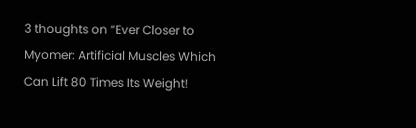3 thoughts on “Ever Closer to Myomer: Artificial Muscles Which Can Lift 80 Times Its Weight!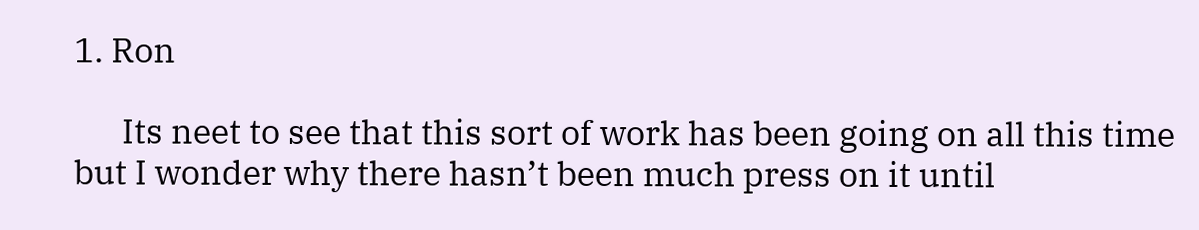1. Ron

      Its neet to see that this sort of work has been going on all this time but I wonder why there hasn’t been much press on it until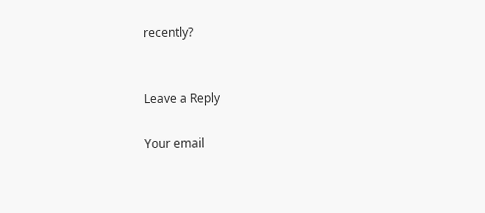recently?


Leave a Reply

Your email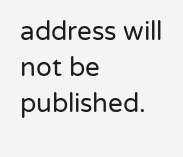address will not be published.